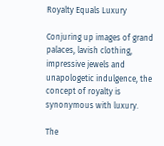Royalty Equals Luxury

Conjuring up images of grand palaces, lavish clothing, impressive jewels and unapologetic indulgence, the concept of royalty is synonymous with luxury.

The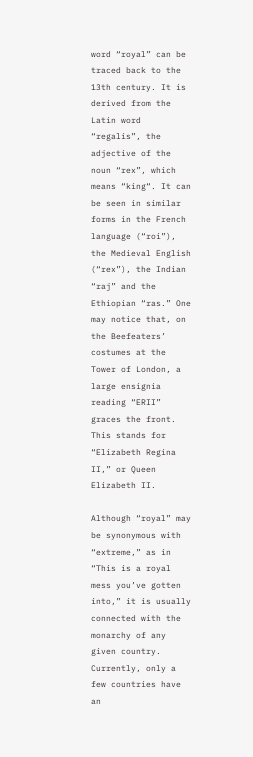word “royal” can be traced back to the 13th century. It is derived from the Latin word “regalis”, the adjective of the noun “rex”, which means “king“. It can be seen in similar forms in the French language (“roi”), the Medieval English (“rex”), the Indian “raj” and the Ethiopian “ras.” One may notice that, on the Beefeaters’ costumes at the Tower of London, a large ensignia reading “ERII” graces the front. This stands for “Elizabeth Regina II,” or Queen Elizabeth II.

Although “royal” may be synonymous with “extreme,” as in “This is a royal mess you’ve gotten into,” it is usually connected with the monarchy of any given country. Currently, only a few countries have an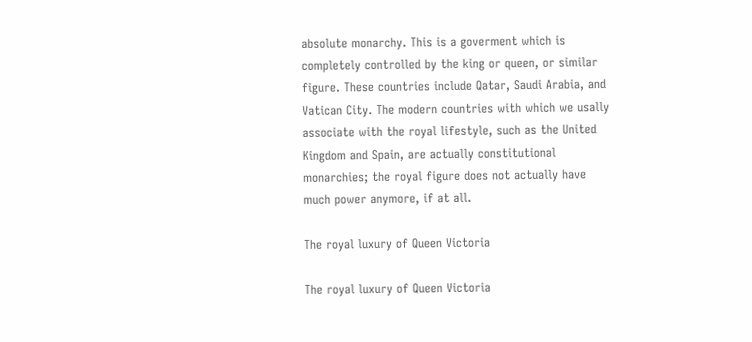absolute monarchy. This is a goverment which is completely controlled by the king or queen, or similar figure. These countries include Qatar, Saudi Arabia, and Vatican City. The modern countries with which we usally associate with the royal lifestyle, such as the United Kingdom and Spain, are actually constitutional monarchies; the royal figure does not actually have much power anymore, if at all.

The royal luxury of Queen Victoria

The royal luxury of Queen Victoria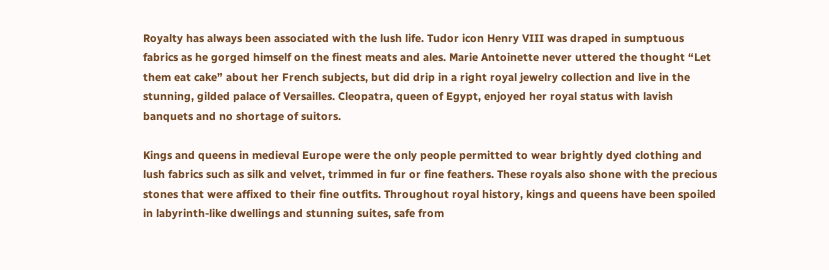Royalty has always been associated with the lush life. Tudor icon Henry VIII was draped in sumptuous fabrics as he gorged himself on the finest meats and ales. Marie Antoinette never uttered the thought “Let them eat cake” about her French subjects, but did drip in a right royal jewelry collection and live in the stunning, gilded palace of Versailles. Cleopatra, queen of Egypt, enjoyed her royal status with lavish banquets and no shortage of suitors.

Kings and queens in medieval Europe were the only people permitted to wear brightly dyed clothing and lush fabrics such as silk and velvet, trimmed in fur or fine feathers. These royals also shone with the precious stones that were affixed to their fine outfits. Throughout royal history, kings and queens have been spoiled in labyrinth-like dwellings and stunning suites, safe from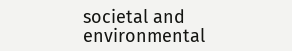societal and environmental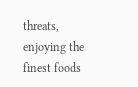threats, enjoying the finest foods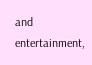and entertainment,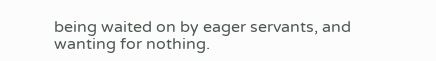being waited on by eager servants, and wanting for nothing.